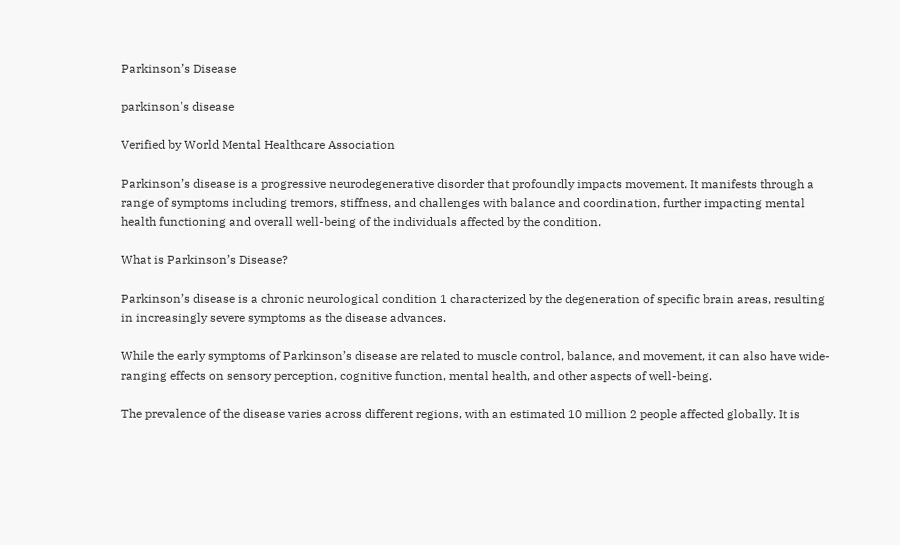Parkinson’s Disease

parkinson's disease

Verified by World Mental Healthcare Association

Parkinson’s disease is a progressive neurodegenerative disorder that profoundly impacts movement. It manifests through a range of symptoms including tremors, stiffness, and challenges with balance and coordination, further impacting mental health functioning and overall well-being of the individuals affected by the condition.

What is Parkinson’s Disease?

Parkinson’s disease is a chronic neurological condition 1 characterized by the degeneration of specific brain areas, resulting in increasingly severe symptoms as the disease advances.

While the early symptoms of Parkinson’s disease are related to muscle control, balance, and movement, it can also have wide-ranging effects on sensory perception, cognitive function, mental health, and other aspects of well-being.

The prevalence of the disease varies across different regions, with an estimated 10 million 2 people affected globally. It is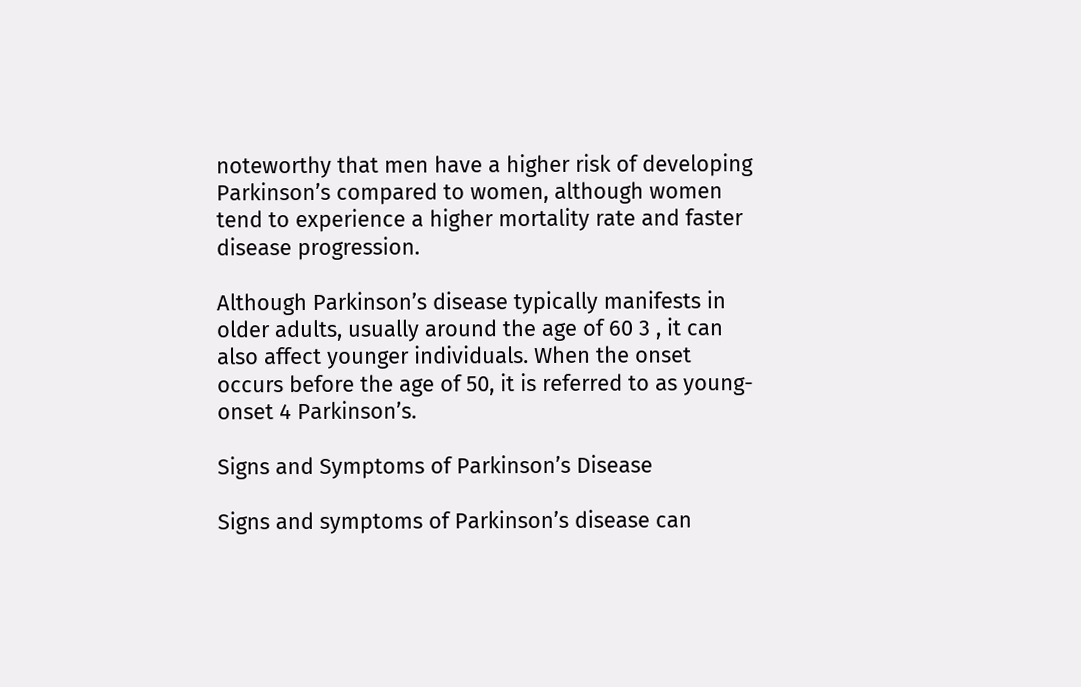noteworthy that men have a higher risk of developing Parkinson’s compared to women, although women tend to experience a higher mortality rate and faster disease progression.

Although Parkinson’s disease typically manifests in older adults, usually around the age of 60 3 , it can also affect younger individuals. When the onset occurs before the age of 50, it is referred to as young-onset 4 Parkinson’s.

Signs and Symptoms of Parkinson’s Disease

Signs and symptoms of Parkinson’s disease can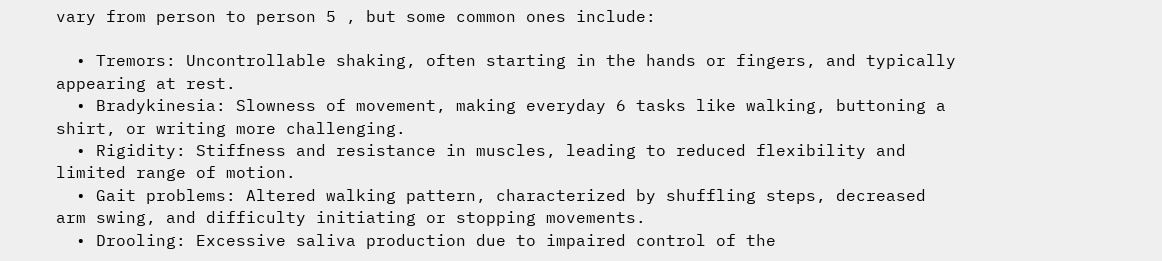vary from person to person 5 , but some common ones include:

  • Tremors: Uncontrollable shaking, often starting in the hands or fingers, and typically appearing at rest.
  • Bradykinesia: Slowness of movement, making everyday 6 tasks like walking, buttoning a shirt, or writing more challenging.
  • Rigidity: Stiffness and resistance in muscles, leading to reduced flexibility and limited range of motion.
  • Gait problems: Altered walking pattern, characterized by shuffling steps, decreased arm swing, and difficulty initiating or stopping movements.
  • Drooling: Excessive saliva production due to impaired control of the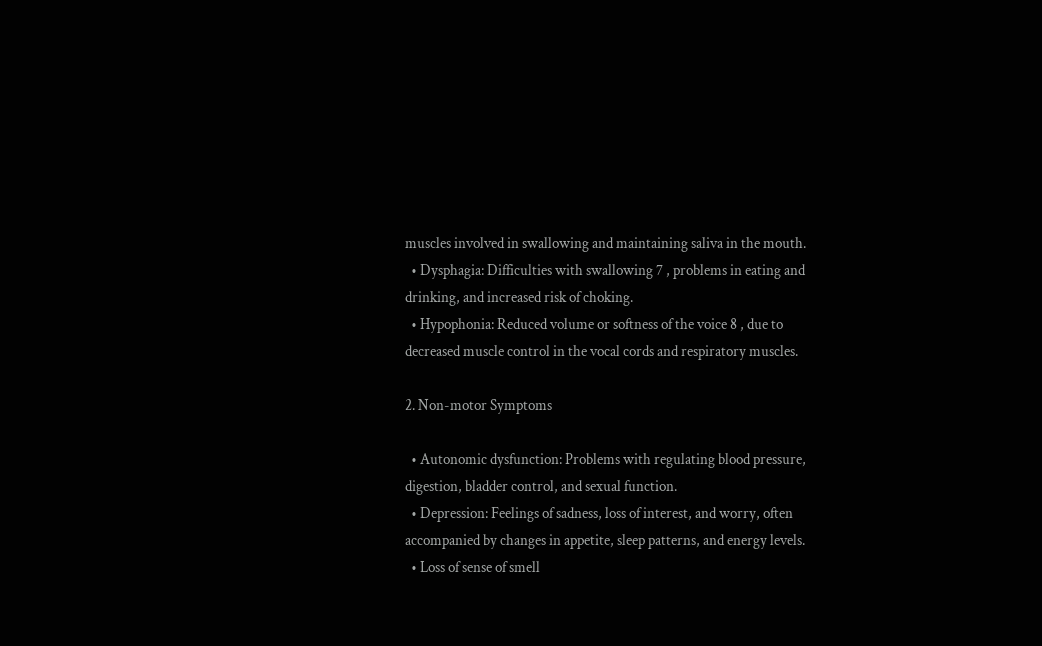muscles involved in swallowing and maintaining saliva in the mouth.
  • Dysphagia: Difficulties with swallowing 7 , problems in eating and drinking, and increased risk of choking.
  • Hypophonia: Reduced volume or softness of the voice 8 , due to decreased muscle control in the vocal cords and respiratory muscles.

2. Non-motor Symptoms

  • Autonomic dysfunction: Problems with regulating blood pressure, digestion, bladder control, and sexual function.
  • Depression: Feelings of sadness, loss of interest, and worry, often accompanied by changes in appetite, sleep patterns, and energy levels.
  • Loss of sense of smell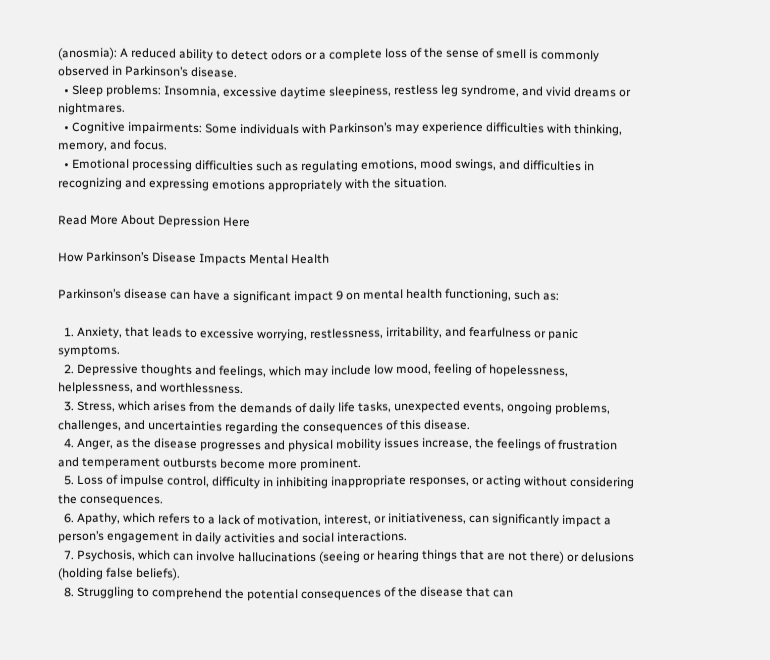(anosmia): A reduced ability to detect odors or a complete loss of the sense of smell is commonly observed in Parkinson’s disease.
  • Sleep problems: Insomnia, excessive daytime sleepiness, restless leg syndrome, and vivid dreams or nightmares.
  • Cognitive impairments: Some individuals with Parkinson’s may experience difficulties with thinking, memory, and focus.
  • Emotional processing difficulties such as regulating emotions, mood swings, and difficulties in recognizing and expressing emotions appropriately with the situation.

Read More About Depression Here

How Parkinson’s Disease Impacts Mental Health

Parkinson’s disease can have a significant impact 9 on mental health functioning, such as:

  1. Anxiety, that leads to excessive worrying, restlessness, irritability, and fearfulness or panic symptoms.
  2. Depressive thoughts and feelings, which may include low mood, feeling of hopelessness, helplessness, and worthlessness.
  3. Stress, which arises from the demands of daily life tasks, unexpected events, ongoing problems, challenges, and uncertainties regarding the consequences of this disease.
  4. Anger, as the disease progresses and physical mobility issues increase, the feelings of frustration and temperament outbursts become more prominent.
  5. Loss of impulse control, difficulty in inhibiting inappropriate responses, or acting without considering the consequences.
  6. Apathy, which refers to a lack of motivation, interest, or initiativeness, can significantly impact a person’s engagement in daily activities and social interactions.
  7. Psychosis, which can involve hallucinations (seeing or hearing things that are not there) or delusions (holding false beliefs).
  8. Struggling to comprehend the potential consequences of the disease that can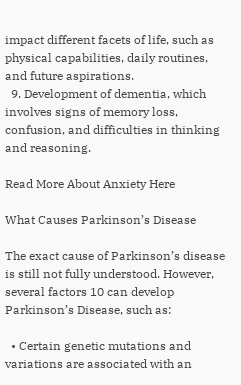impact different facets of life, such as physical capabilities, daily routines, and future aspirations.
  9. Development of dementia, which involves signs of memory loss, confusion, and difficulties in thinking and reasoning.

Read More About Anxiety Here

What Causes Parkinson’s Disease

The exact cause of Parkinson’s disease is still not fully understood. However, several factors 10 can develop Parkinson’s Disease, such as:

  • Certain genetic mutations and variations are associated with an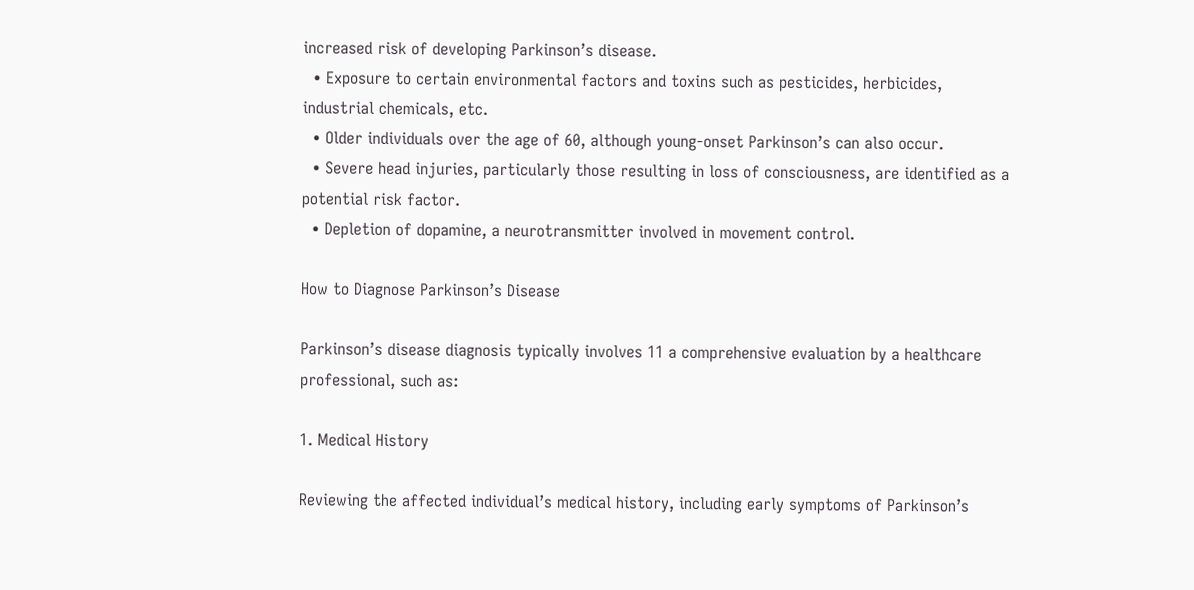increased risk of developing Parkinson’s disease.
  • Exposure to certain environmental factors and toxins such as pesticides, herbicides, industrial chemicals, etc.
  • Older individuals over the age of 60, although young-onset Parkinson’s can also occur.
  • Severe head injuries, particularly those resulting in loss of consciousness, are identified as a potential risk factor.
  • Depletion of dopamine, a neurotransmitter involved in movement control.

How to Diagnose Parkinson’s Disease

Parkinson’s disease diagnosis typically involves 11 a comprehensive evaluation by a healthcare professional, such as:

1. Medical History

Reviewing the affected individual’s medical history, including early symptoms of Parkinson’s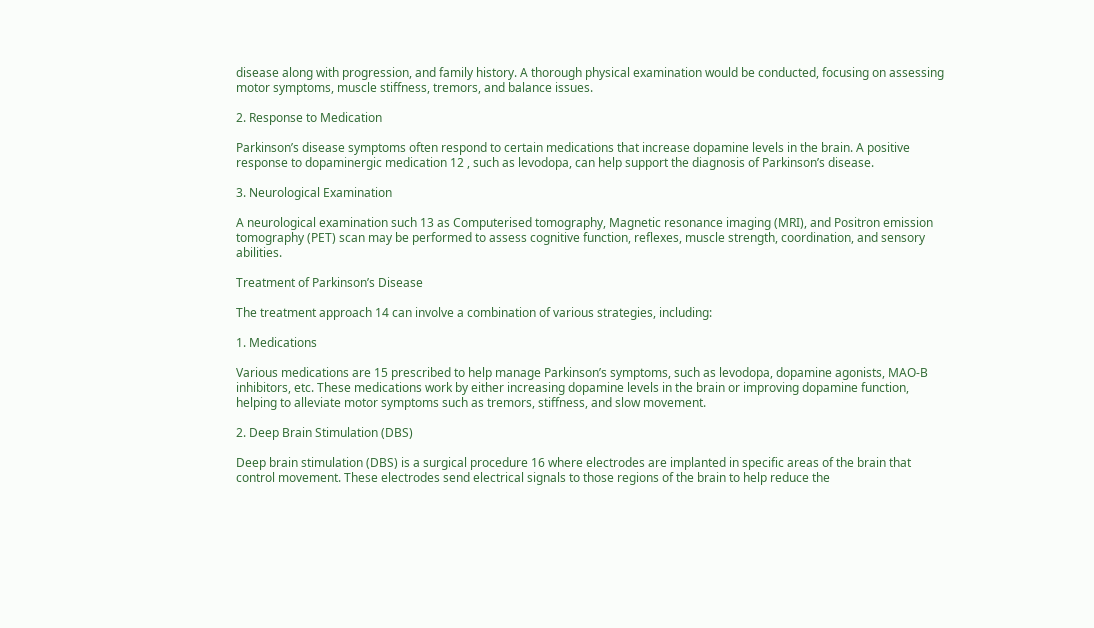disease along with progression, and family history. A thorough physical examination would be conducted, focusing on assessing motor symptoms, muscle stiffness, tremors, and balance issues.

2. Response to Medication

Parkinson’s disease symptoms often respond to certain medications that increase dopamine levels in the brain. A positive response to dopaminergic medication 12 , such as levodopa, can help support the diagnosis of Parkinson’s disease.

3. Neurological Examination

A neurological examination such 13 as Computerised tomography, Magnetic resonance imaging (MRI), and Positron emission tomography (PET) scan may be performed to assess cognitive function, reflexes, muscle strength, coordination, and sensory abilities.

Treatment of Parkinson’s Disease

The treatment approach 14 can involve a combination of various strategies, including:

1. Medications

Various medications are 15 prescribed to help manage Parkinson’s symptoms, such as levodopa, dopamine agonists, MAO-B inhibitors, etc. These medications work by either increasing dopamine levels in the brain or improving dopamine function, helping to alleviate motor symptoms such as tremors, stiffness, and slow movement.

2. Deep Brain Stimulation (DBS)

Deep brain stimulation (DBS) is a surgical procedure 16 where electrodes are implanted in specific areas of the brain that control movement. These electrodes send electrical signals to those regions of the brain to help reduce the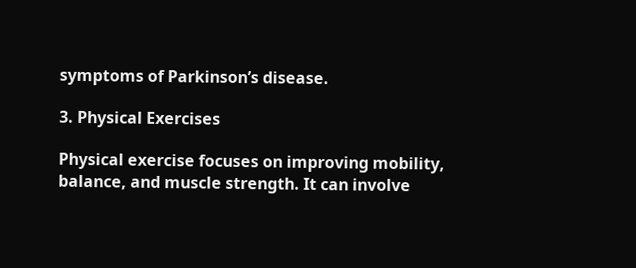symptoms of Parkinson’s disease.

3. Physical Exercises

Physical exercise focuses on improving mobility, balance, and muscle strength. It can involve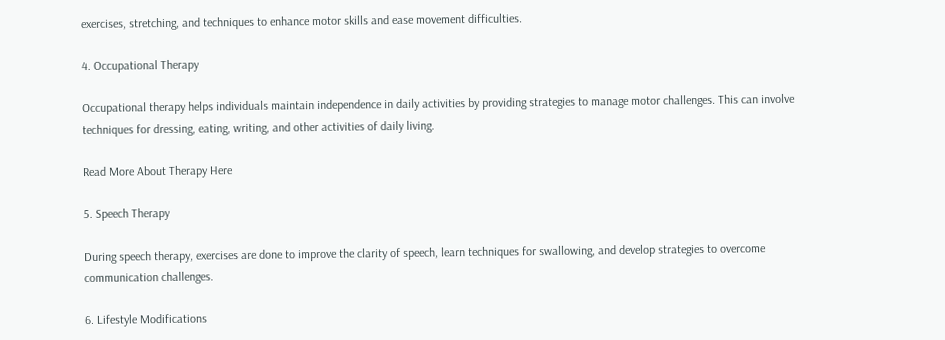exercises, stretching, and techniques to enhance motor skills and ease movement difficulties.

4. Occupational Therapy

Occupational therapy helps individuals maintain independence in daily activities by providing strategies to manage motor challenges. This can involve techniques for dressing, eating, writing, and other activities of daily living.

Read More About Therapy Here

5. Speech Therapy

During speech therapy, exercises are done to improve the clarity of speech, learn techniques for swallowing, and develop strategies to overcome communication challenges.

6. Lifestyle Modifications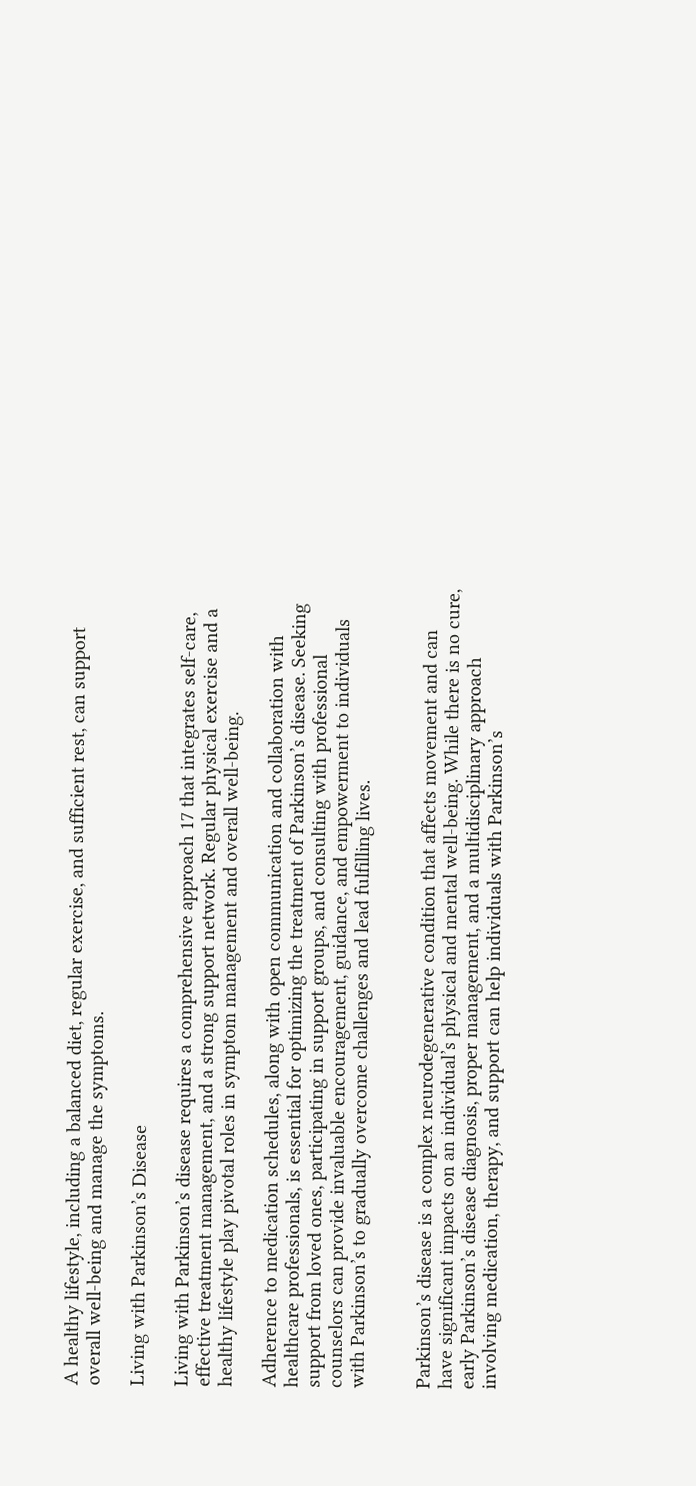A healthy lifestyle, including a balanced diet, regular exercise, and sufficient rest, can support overall well-being and manage the symptoms.

Living with Parkinson’s Disease

Living with Parkinson’s disease requires a comprehensive approach 17 that integrates self-care, effective treatment management, and a strong support network. Regular physical exercise and a healthy lifestyle play pivotal roles in symptom management and overall well-being.

Adherence to medication schedules, along with open communication and collaboration with healthcare professionals, is essential for optimizing the treatment of Parkinson’s disease. Seeking support from loved ones, participating in support groups, and consulting with professional counselors can provide invaluable encouragement, guidance, and empowerment to individuals with Parkinson’s to gradually overcome challenges and lead fulfilling lives.


Parkinson’s disease is a complex neurodegenerative condition that affects movement and can have significant impacts on an individual’s physical and mental well-being. While there is no cure, early Parkinson’s disease diagnosis, proper management, and a multidisciplinary approach involving medication, therapy, and support can help individuals with Parkinson’s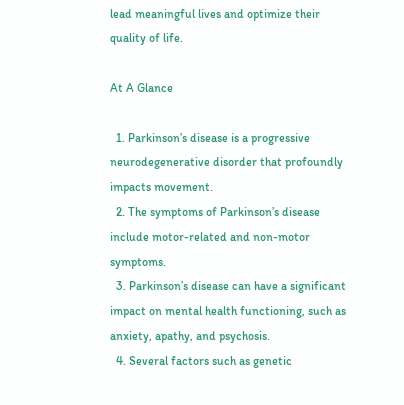lead meaningful lives and optimize their quality of life.

At A Glance

  1. Parkinson’s disease is a progressive neurodegenerative disorder that profoundly impacts movement.
  2. The symptoms of Parkinson’s disease include motor-related and non-motor symptoms.
  3. Parkinson’s disease can have a significant impact on mental health functioning, such as anxiety, apathy, and psychosis.
  4. Several factors such as genetic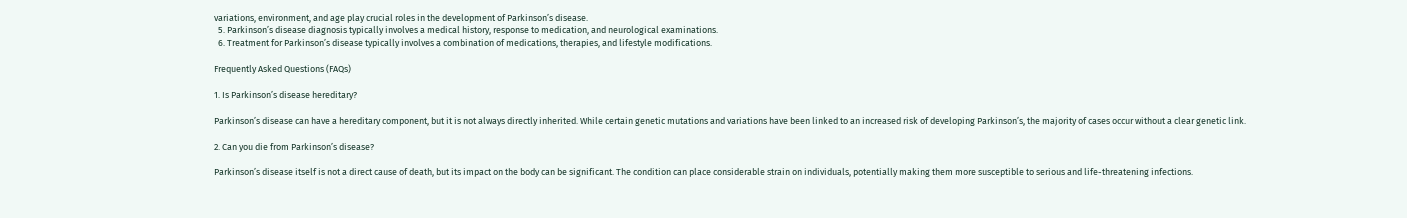variations, environment, and age play crucial roles in the development of Parkinson’s disease.
  5. Parkinson’s disease diagnosis typically involves a medical history, response to medication, and neurological examinations.
  6. Treatment for Parkinson’s disease typically involves a combination of medications, therapies, and lifestyle modifications.

Frequently Asked Questions (FAQs)

1. Is Parkinson’s disease hereditary?

Parkinson’s disease can have a hereditary component, but it is not always directly inherited. While certain genetic mutations and variations have been linked to an increased risk of developing Parkinson’s, the majority of cases occur without a clear genetic link.

2. Can you die from Parkinson’s disease?

Parkinson’s disease itself is not a direct cause of death, but its impact on the body can be significant. The condition can place considerable strain on individuals, potentially making them more susceptible to serious and life-threatening infections.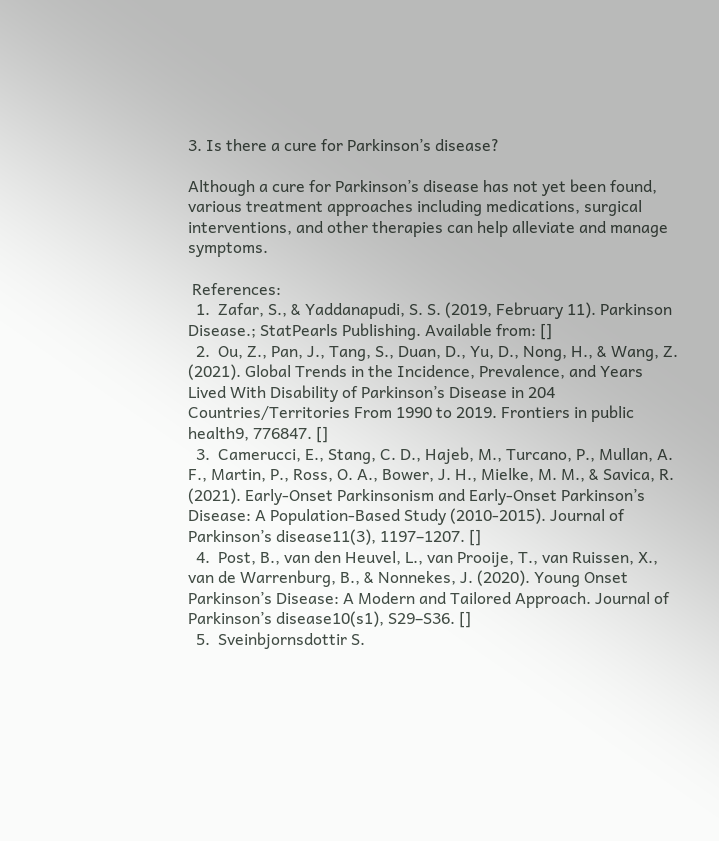3. Is there a cure for Parkinson’s disease?

Although a cure for Parkinson’s disease has not yet been found, various treatment approaches including medications, surgical interventions, and other therapies can help alleviate and manage symptoms.

 References:
  1.  Zafar, S., & Yaddanapudi, S. S. (2019, February 11). Parkinson Disease.; StatPearls Publishing. Available from: []
  2.  Ou, Z., Pan, J., Tang, S., Duan, D., Yu, D., Nong, H., & Wang, Z. (2021). Global Trends in the Incidence, Prevalence, and Years Lived With Disability of Parkinson’s Disease in 204 Countries/Territories From 1990 to 2019. Frontiers in public health9, 776847. []
  3.  Camerucci, E., Stang, C. D., Hajeb, M., Turcano, P., Mullan, A. F., Martin, P., Ross, O. A., Bower, J. H., Mielke, M. M., & Savica, R. (2021). Early-Onset Parkinsonism and Early-Onset Parkinson’s Disease: A Population-Based Study (2010-2015). Journal of Parkinson’s disease11(3), 1197–1207. []
  4.  Post, B., van den Heuvel, L., van Prooije, T., van Ruissen, X., van de Warrenburg, B., & Nonnekes, J. (2020). Young Onset Parkinson’s Disease: A Modern and Tailored Approach. Journal of Parkinson’s disease10(s1), S29–S36. []
  5.  Sveinbjornsdottir S.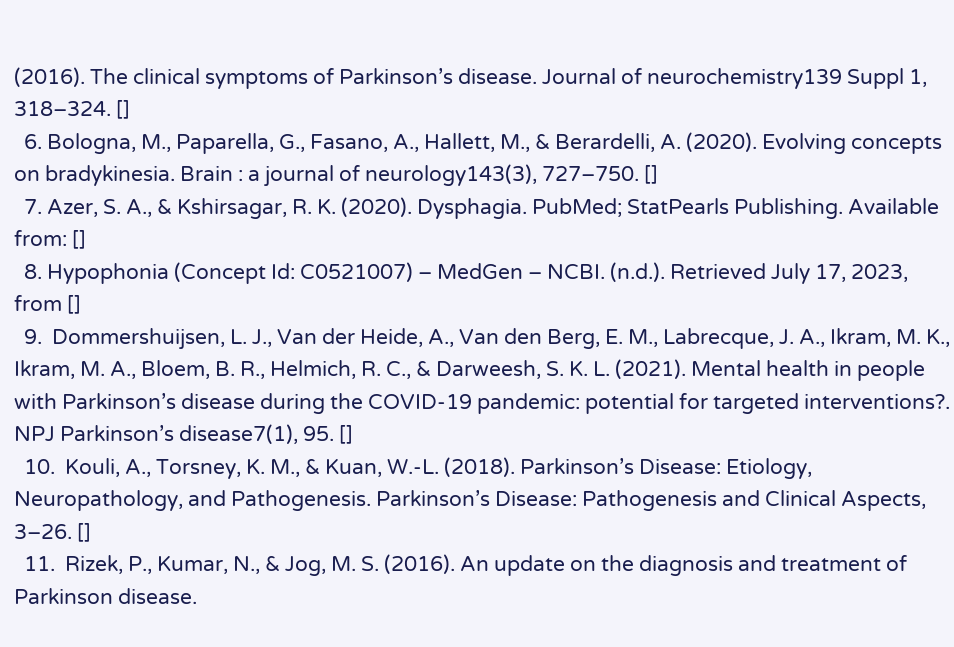(2016). The clinical symptoms of Parkinson’s disease. Journal of neurochemistry139 Suppl 1, 318–324. []
  6. Bologna, M., Paparella, G., Fasano, A., Hallett, M., & Berardelli, A. (2020). Evolving concepts on bradykinesia. Brain : a journal of neurology143(3), 727–750. []
  7. Azer, S. A., & Kshirsagar, R. K. (2020). Dysphagia. PubMed; StatPearls Publishing. Available from: []
  8. Hypophonia (Concept Id: C0521007) – MedGen – NCBI. (n.d.). Retrieved July 17, 2023, from []
  9.  Dommershuijsen, L. J., Van der Heide, A., Van den Berg, E. M., Labrecque, J. A., Ikram, M. K., Ikram, M. A., Bloem, B. R., Helmich, R. C., & Darweesh, S. K. L. (2021). Mental health in people with Parkinson’s disease during the COVID-19 pandemic: potential for targeted interventions?. NPJ Parkinson’s disease7(1), 95. []
  10.  Kouli, A., Torsney, K. M., & Kuan, W.-L. (2018). Parkinson’s Disease: Etiology, Neuropathology, and Pathogenesis. Parkinson’s Disease: Pathogenesis and Clinical Aspects, 3–26. []
  11.  Rizek, P., Kumar, N., & Jog, M. S. (2016). An update on the diagnosis and treatment of Parkinson disease.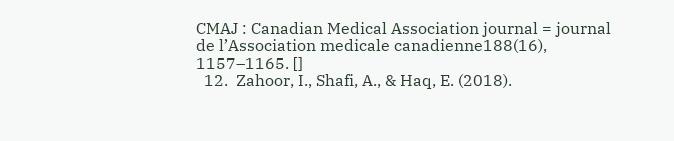CMAJ : Canadian Medical Association journal = journal de l’Association medicale canadienne188(16), 1157–1165. []
  12.  Zahoor, I., Shafi, A., & Haq, E. (2018).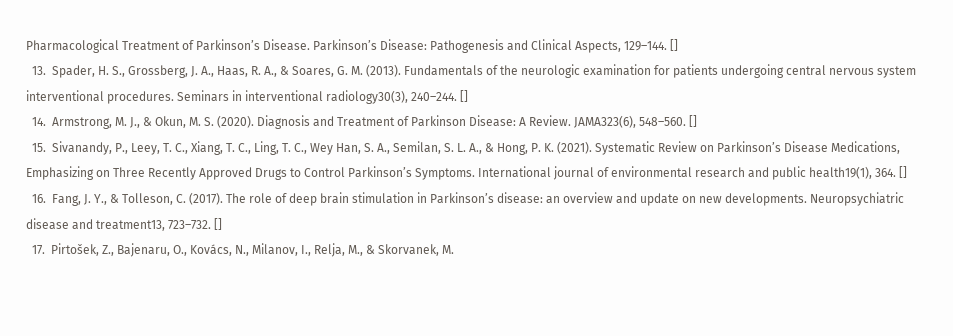Pharmacological Treatment of Parkinson’s Disease. Parkinson’s Disease: Pathogenesis and Clinical Aspects, 129–144. []
  13.  Spader, H. S., Grossberg, J. A., Haas, R. A., & Soares, G. M. (2013). Fundamentals of the neurologic examination for patients undergoing central nervous system interventional procedures. Seminars in interventional radiology30(3), 240–244. []
  14.  Armstrong, M. J., & Okun, M. S. (2020). Diagnosis and Treatment of Parkinson Disease: A Review. JAMA323(6), 548–560. []
  15.  Sivanandy, P., Leey, T. C., Xiang, T. C., Ling, T. C., Wey Han, S. A., Semilan, S. L. A., & Hong, P. K. (2021). Systematic Review on Parkinson’s Disease Medications, Emphasizing on Three Recently Approved Drugs to Control Parkinson’s Symptoms. International journal of environmental research and public health19(1), 364. []
  16.  Fang, J. Y., & Tolleson, C. (2017). The role of deep brain stimulation in Parkinson’s disease: an overview and update on new developments. Neuropsychiatric disease and treatment13, 723–732. []
  17.  Pirtošek, Z., Bajenaru, O., Kovács, N., Milanov, I., Relja, M., & Skorvanek, M.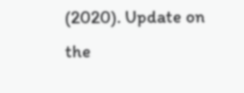(2020). Update on the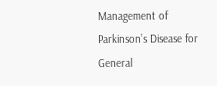Management of Parkinson’s Disease for General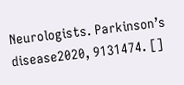Neurologists. Parkinson’s disease2020, 9131474. []